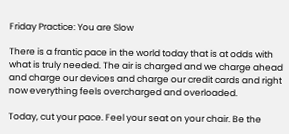Friday Practice: You are Slow

There is a frantic pace in the world today that is at odds with what is truly needed. The air is charged and we charge ahead and charge our devices and charge our credit cards and right now everything feels overcharged and overloaded.

Today, cut your pace. Feel your seat on your chair. Be the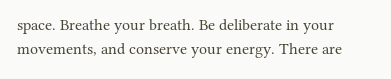space. Breathe your breath. Be deliberate in your movements, and conserve your energy. There are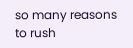so many reasons to rush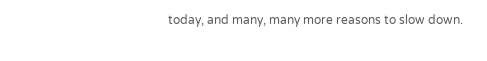today, and many, many more reasons to slow down.